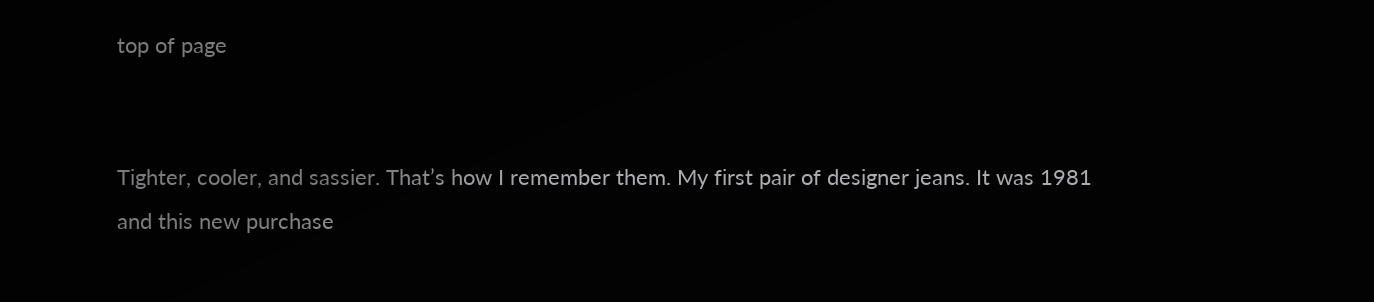top of page


Tighter, cooler, and sassier. That’s how I remember them. My first pair of designer jeans. It was 1981 and this new purchase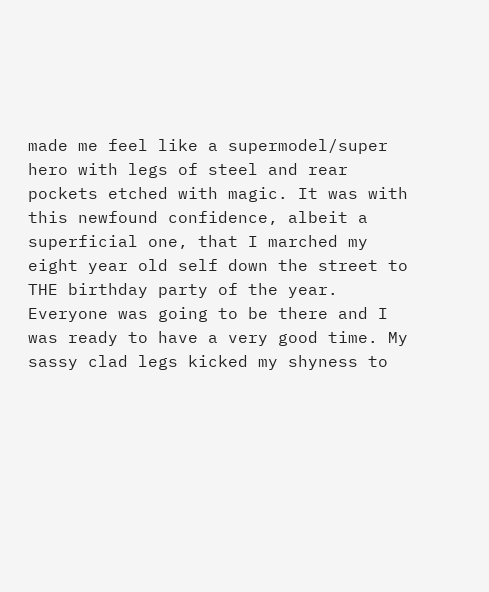made me feel like a supermodel/super hero with legs of steel and rear pockets etched with magic. It was with this newfound confidence, albeit a superficial one, that I marched my eight year old self down the street to THE birthday party of the year. Everyone was going to be there and I was ready to have a very good time. My sassy clad legs kicked my shyness to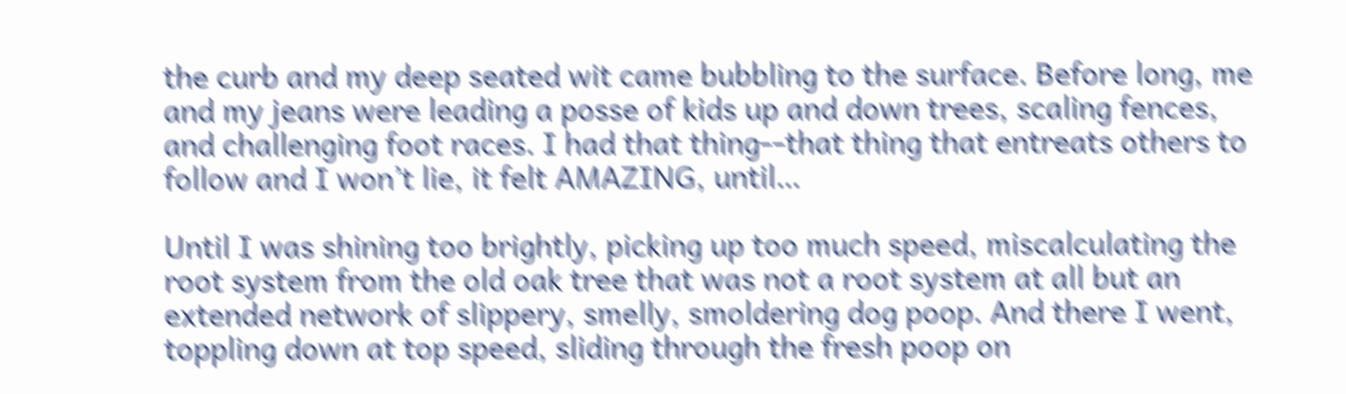the curb and my deep seated wit came bubbling to the surface. Before long, me and my jeans were leading a posse of kids up and down trees, scaling fences, and challenging foot races. I had that thing--that thing that entreats others to follow and I won’t lie, it felt AMAZING, until…

Until I was shining too brightly, picking up too much speed, miscalculating the root system from the old oak tree that was not a root system at all but an extended network of slippery, smelly, smoldering dog poop. And there I went, toppling down at top speed, sliding through the fresh poop on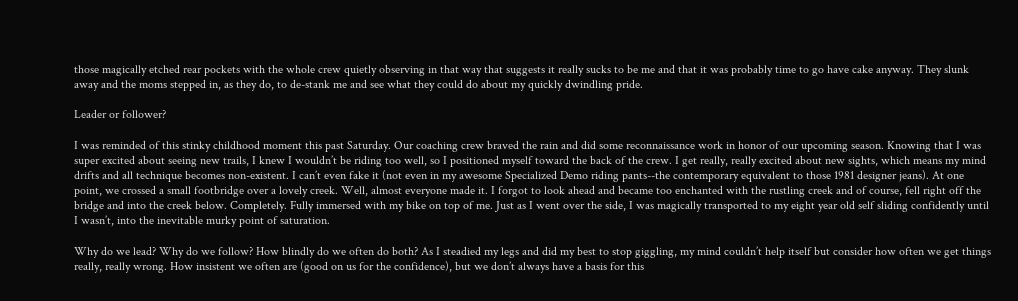those magically etched rear pockets with the whole crew quietly observing in that way that suggests it really sucks to be me and that it was probably time to go have cake anyway. They slunk away and the moms stepped in, as they do, to de-stank me and see what they could do about my quickly dwindling pride.

Leader or follower?

I was reminded of this stinky childhood moment this past Saturday. Our coaching crew braved the rain and did some reconnaissance work in honor of our upcoming season. Knowing that I was super excited about seeing new trails, I knew I wouldn’t be riding too well, so I positioned myself toward the back of the crew. I get really, really excited about new sights, which means my mind drifts and all technique becomes non-existent. I can’t even fake it (not even in my awesome Specialized Demo riding pants--the contemporary equivalent to those 1981 designer jeans). At one point, we crossed a small footbridge over a lovely creek. Well, almost everyone made it. I forgot to look ahead and became too enchanted with the rustling creek and of course, fell right off the bridge and into the creek below. Completely. Fully immersed with my bike on top of me. Just as I went over the side, I was magically transported to my eight year old self sliding confidently until I wasn’t, into the inevitable murky point of saturation.

Why do we lead? Why do we follow? How blindly do we often do both? As I steadied my legs and did my best to stop giggling, my mind couldn’t help itself but consider how often we get things really, really wrong. How insistent we often are (good on us for the confidence), but we don’t always have a basis for this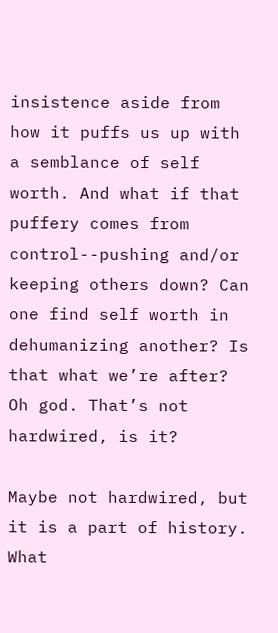insistence aside from how it puffs us up with a semblance of self worth. And what if that puffery comes from control--pushing and/or keeping others down? Can one find self worth in dehumanizing another? Is that what we’re after? Oh god. That’s not hardwired, is it?

Maybe not hardwired, but it is a part of history. What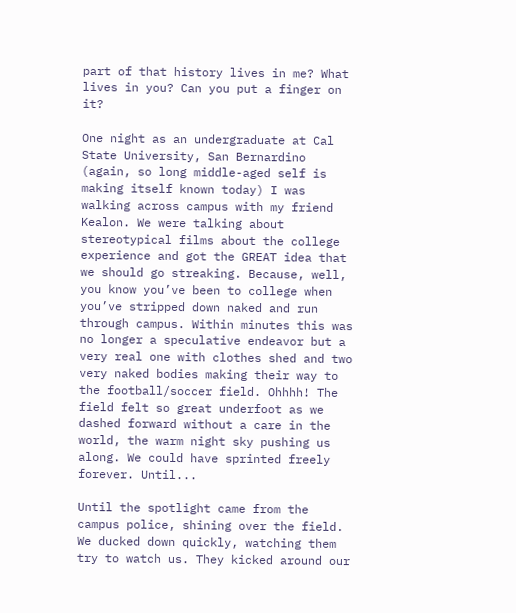part of that history lives in me? What lives in you? Can you put a finger on it?

One night as an undergraduate at Cal State University, San Bernardino (again, so long middle-aged self is making itself known today) I was walking across campus with my friend Kealon. We were talking about stereotypical films about the college experience and got the GREAT idea that we should go streaking. Because, well, you know you’ve been to college when you’ve stripped down naked and run through campus. Within minutes this was no longer a speculative endeavor but a very real one with clothes shed and two very naked bodies making their way to the football/soccer field. Ohhhh! The field felt so great underfoot as we dashed forward without a care in the world, the warm night sky pushing us along. We could have sprinted freely forever. Until...

Until the spotlight came from the campus police, shining over the field. We ducked down quickly, watching them try to watch us. They kicked around our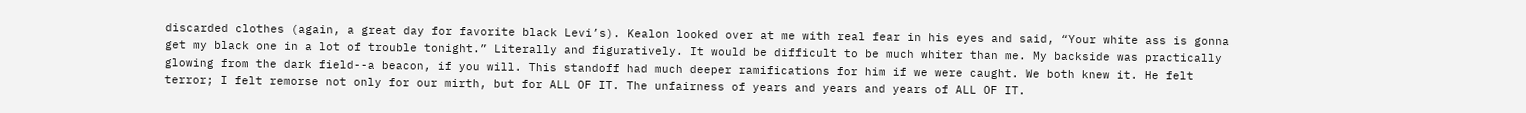discarded clothes (again, a great day for favorite black Levi’s). Kealon looked over at me with real fear in his eyes and said, “Your white ass is gonna get my black one in a lot of trouble tonight.” Literally and figuratively. It would be difficult to be much whiter than me. My backside was practically glowing from the dark field--a beacon, if you will. This standoff had much deeper ramifications for him if we were caught. We both knew it. He felt terror; I felt remorse not only for our mirth, but for ALL OF IT. The unfairness of years and years and years of ALL OF IT.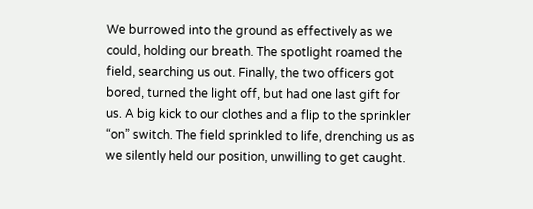We burrowed into the ground as effectively as we could, holding our breath. The spotlight roamed the field, searching us out. Finally, the two officers got bored, turned the light off, but had one last gift for us. A big kick to our clothes and a flip to the sprinkler “on” switch. The field sprinkled to life, drenching us as we silently held our position, unwilling to get caught.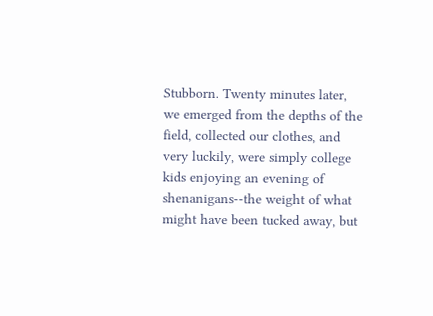Stubborn. Twenty minutes later, we emerged from the depths of the field, collected our clothes, and very luckily, were simply college kids enjoying an evening of shenanigans--the weight of what might have been tucked away, but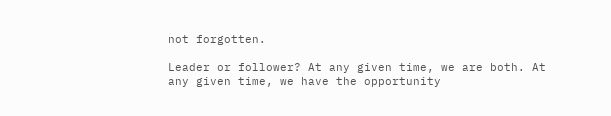not forgotten.

Leader or follower? At any given time, we are both. At any given time, we have the opportunity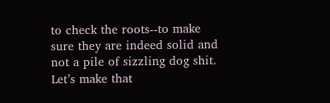to check the roots--to make sure they are indeed solid and not a pile of sizzling dog shit. Let’s make that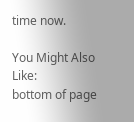time now.

You Might Also Like:
bottom of page